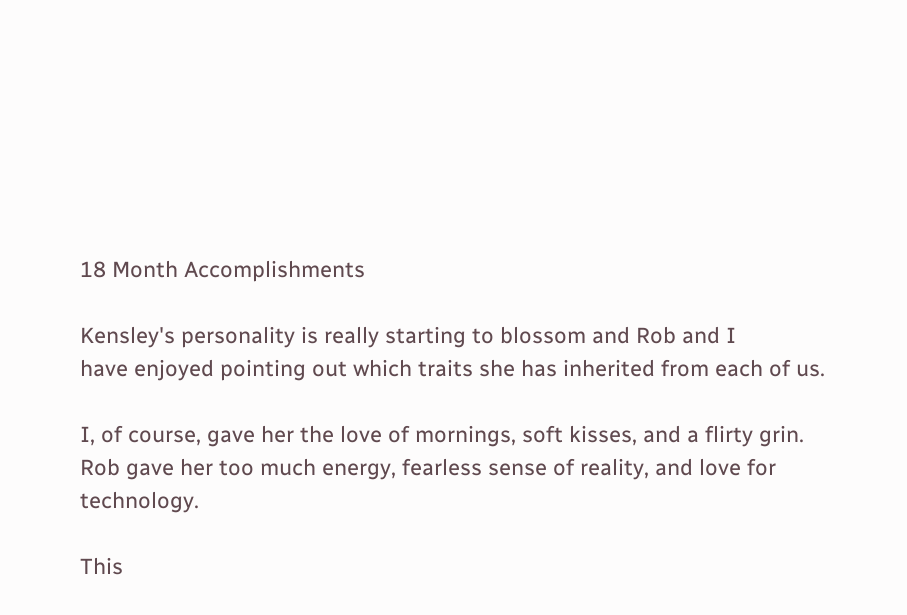18 Month Accomplishments

Kensley's personality is really starting to blossom and Rob and I
have enjoyed pointing out which traits she has inherited from each of us.

I, of course, gave her the love of mornings, soft kisses, and a flirty grin.
Rob gave her too much energy, fearless sense of reality, and love for technology.

This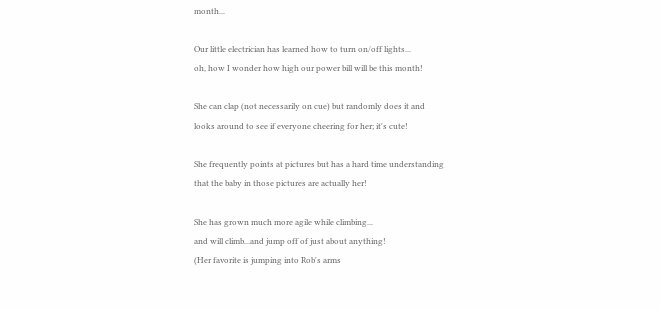month...

Our little electrician has learned how to turn on/off lights...
oh, how I wonder how high our power bill will be this month!

She can clap (not necessarily on cue) but randomly does it and
looks around to see if everyone cheering for her; it's cute!

She frequently points at pictures but has a hard time understanding
that the baby in those pictures are actually her!

She has grown much more agile while climbing...
and will climb...and jump off of just about anything!
(Her favorite is jumping into Rob's arms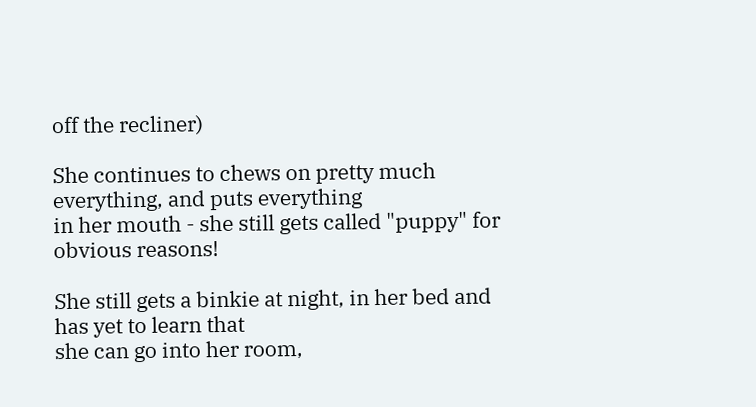off the recliner)

She continues to chews on pretty much everything, and puts everything
in her mouth - she still gets called "puppy" for obvious reasons!

She still gets a binkie at night, in her bed and has yet to learn that
she can go into her room,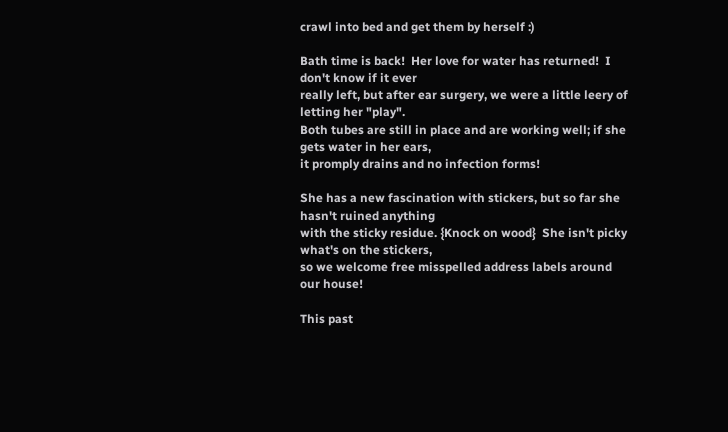crawl into bed and get them by herself :)

Bath time is back!  Her love for water has returned!  I don't know if it ever
really left, but after ear surgery, we were a little leery of letting her "play".
Both tubes are still in place and are working well; if she gets water in her ears,
it promply drains and no infection forms!

She has a new fascination with stickers, but so far she hasn't ruined anything
with the sticky residue. {Knock on wood}  She isn't picky what's on the stickers,
so we welcome free misspelled address labels around our house!

This past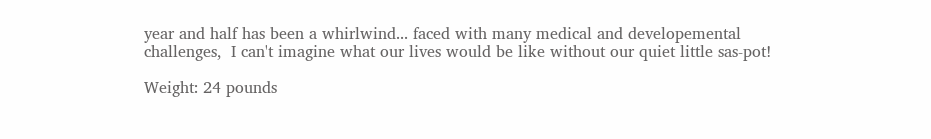year and half has been a whirlwind... faced with many medical and developemental challenges,  I can't imagine what our lives would be like without our quiet little sas-pot!

Weight: 24 pounds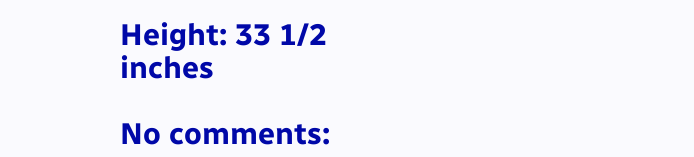Height: 33 1/2 inches

No comments: